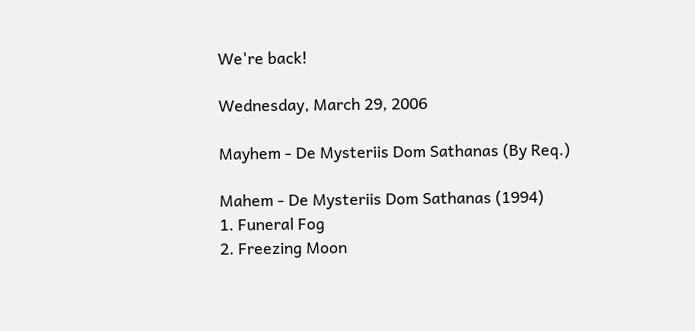We're back!

Wednesday, March 29, 2006

Mayhem - De Mysteriis Dom Sathanas (By Req.)

Mahem - De Mysteriis Dom Sathanas (1994)
1. Funeral Fog
2. Freezing Moon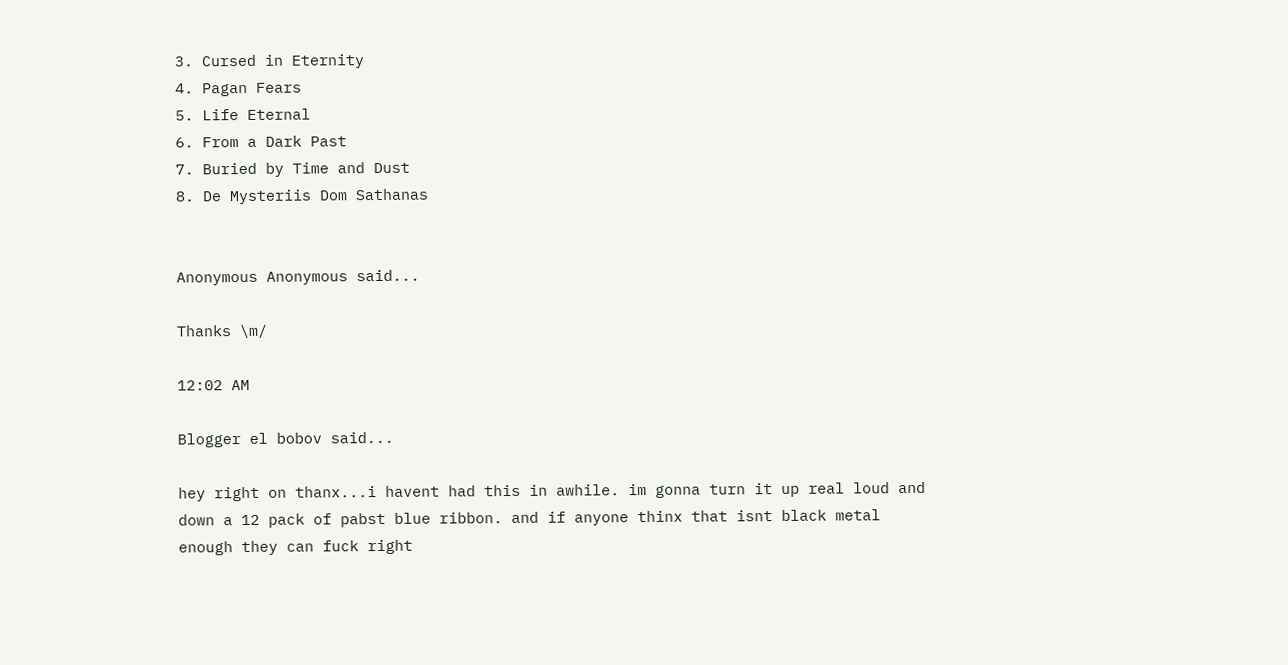3. Cursed in Eternity
4. Pagan Fears
5. Life Eternal
6. From a Dark Past
7. Buried by Time and Dust
8. De Mysteriis Dom Sathanas


Anonymous Anonymous said...

Thanks \m/

12:02 AM

Blogger el bobov said...

hey right on thanx...i havent had this in awhile. im gonna turn it up real loud and down a 12 pack of pabst blue ribbon. and if anyone thinx that isnt black metal enough they can fuck right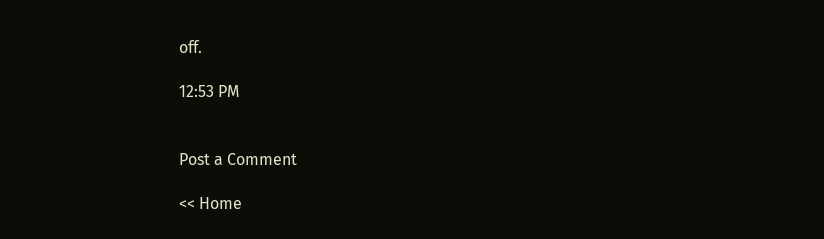off.

12:53 PM


Post a Comment

<< Home